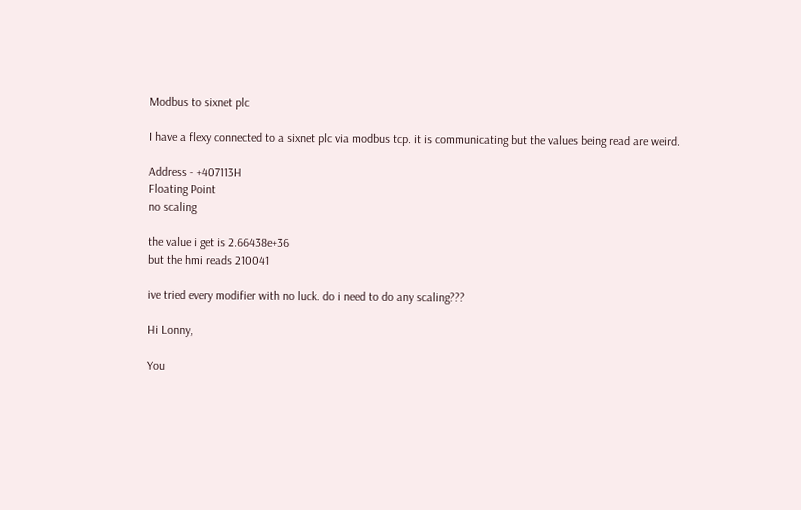Modbus to sixnet plc

I have a flexy connected to a sixnet plc via modbus tcp. it is communicating but the values being read are weird.

Address - +407113H
Floating Point
no scaling

the value i get is 2.66438e+36
but the hmi reads 210041

ive tried every modifier with no luck. do i need to do any scaling???

Hi Lonny,

You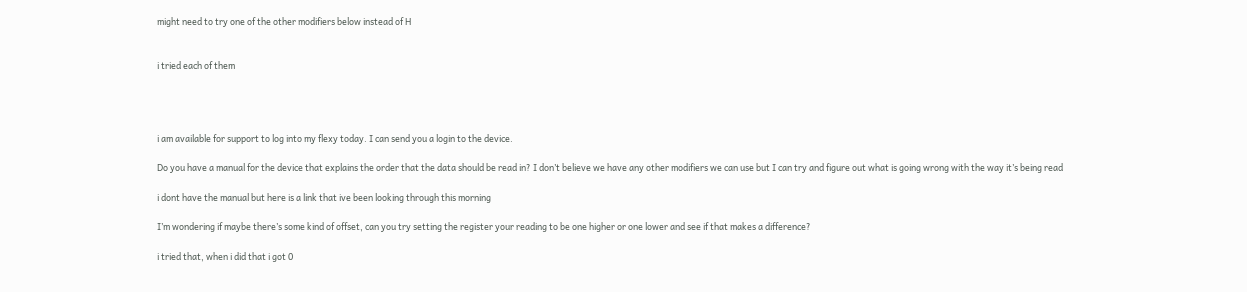might need to try one of the other modifiers below instead of H


i tried each of them




i am available for support to log into my flexy today. I can send you a login to the device.

Do you have a manual for the device that explains the order that the data should be read in? I don’t believe we have any other modifiers we can use but I can try and figure out what is going wrong with the way it’s being read

i dont have the manual but here is a link that ive been looking through this morning

I’m wondering if maybe there’s some kind of offset, can you try setting the register your reading to be one higher or one lower and see if that makes a difference?

i tried that, when i did that i got 0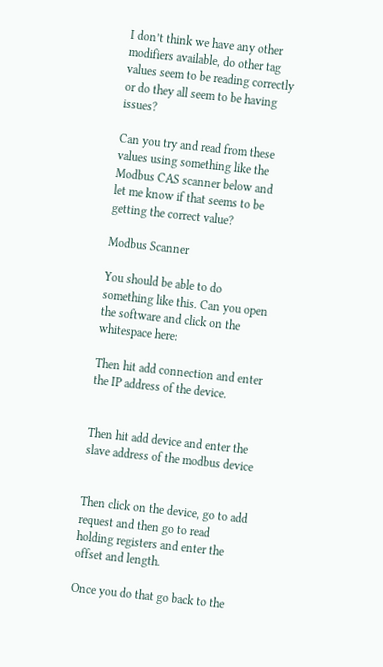I don’t think we have any other modifiers available, do other tag values seem to be reading correctly or do they all seem to be having issues?

Can you try and read from these values using something like the Modbus CAS scanner below and let me know if that seems to be getting the correct value?

Modbus Scanner

You should be able to do something like this. Can you open the software and click on the whitespace here:

Then hit add connection and enter the IP address of the device.


Then hit add device and enter the slave address of the modbus device


Then click on the device, go to add request and then go to read holding registers and enter the offset and length.

Once you do that go back to the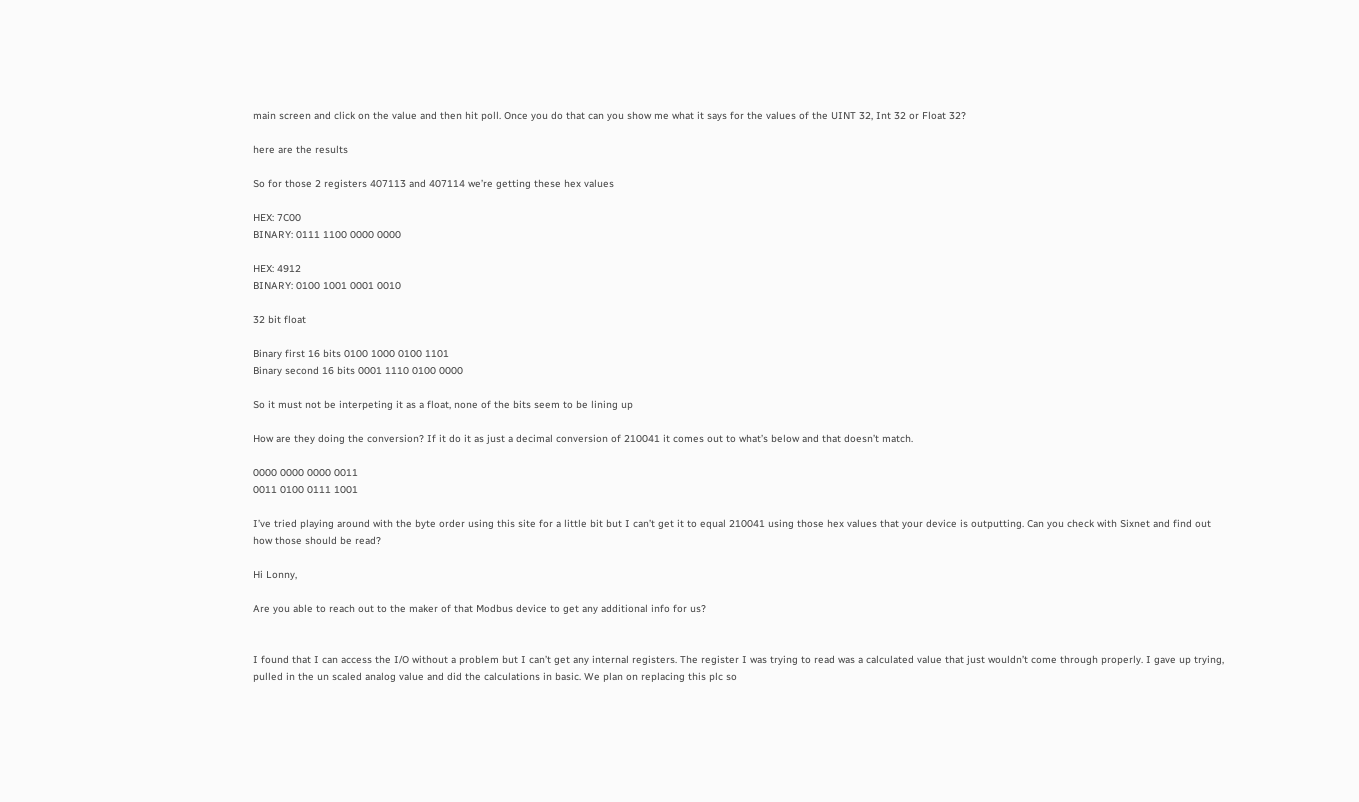main screen and click on the value and then hit poll. Once you do that can you show me what it says for the values of the UINT 32, Int 32 or Float 32?

here are the results

So for those 2 registers 407113 and 407114 we’re getting these hex values

HEX: 7C00
BINARY: 0111 1100 0000 0000

HEX: 4912
BINARY: 0100 1001 0001 0010

32 bit float

Binary first 16 bits 0100 1000 0100 1101
Binary second 16 bits 0001 1110 0100 0000

So it must not be interpeting it as a float, none of the bits seem to be lining up

How are they doing the conversion? If it do it as just a decimal conversion of 210041 it comes out to what’s below and that doesn’t match.

0000 0000 0000 0011
0011 0100 0111 1001

I’ve tried playing around with the byte order using this site for a little bit but I can’t get it to equal 210041 using those hex values that your device is outputting. Can you check with Sixnet and find out how those should be read?

Hi Lonny,

Are you able to reach out to the maker of that Modbus device to get any additional info for us?


I found that I can access the I/O without a problem but I can’t get any internal registers. The register I was trying to read was a calculated value that just wouldn’t come through properly. I gave up trying, pulled in the un scaled analog value and did the calculations in basic. We plan on replacing this plc so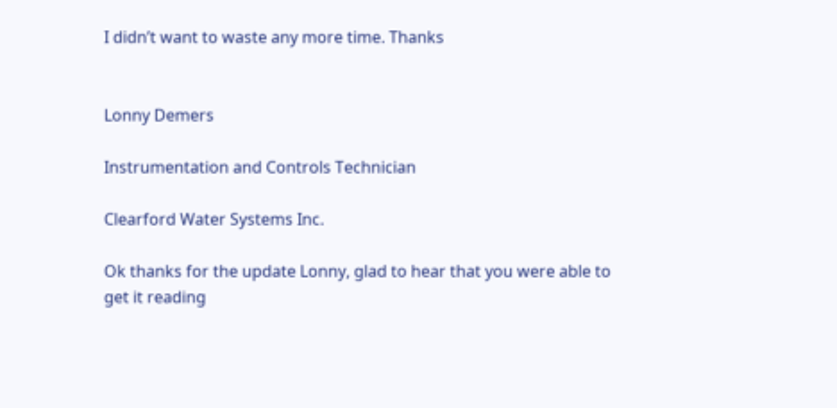I didn’t want to waste any more time. Thanks


Lonny Demers

Instrumentation and Controls Technician

Clearford Water Systems Inc.

Ok thanks for the update Lonny, glad to hear that you were able to get it reading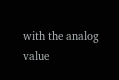with the analog value